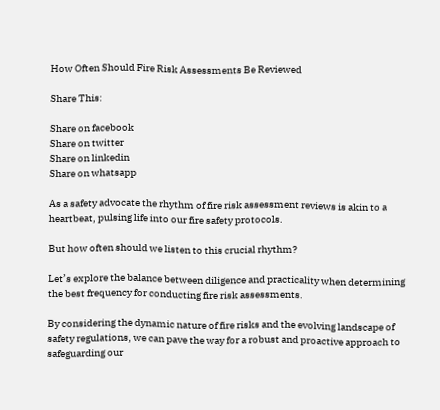How Often Should Fire Risk Assessments Be Reviewed

Share This:

Share on facebook
Share on twitter
Share on linkedin
Share on whatsapp

As a safety advocate the rhythm of fire risk assessment reviews is akin to a heartbeat, pulsing life into our fire safety protocols.

But how often should we listen to this crucial rhythm?

Let’s explore the balance between diligence and practicality when determining the best frequency for conducting fire risk assessments.

By considering the dynamic nature of fire risks and the evolving landscape of safety regulations, we can pave the way for a robust and proactive approach to safeguarding our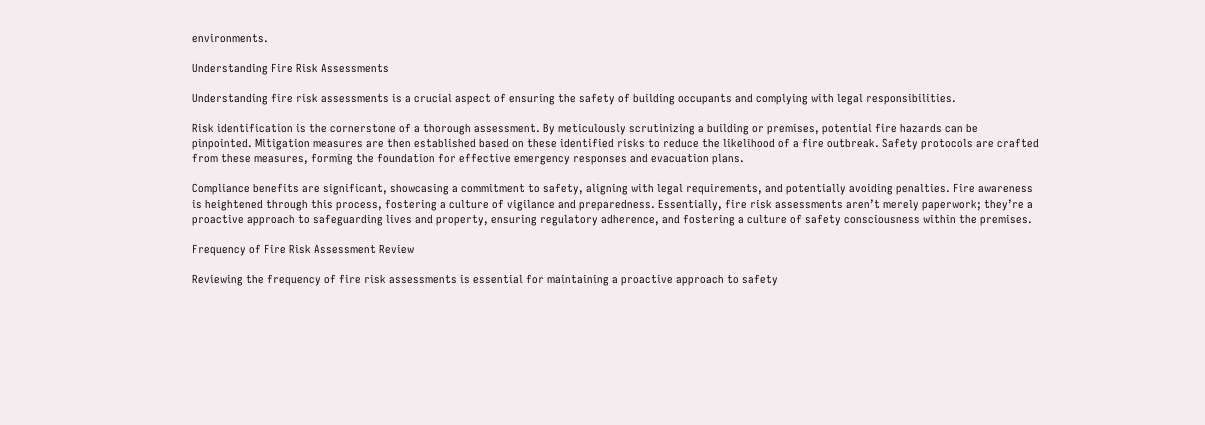environments.

Understanding Fire Risk Assessments

Understanding fire risk assessments is a crucial aspect of ensuring the safety of building occupants and complying with legal responsibilities.

Risk identification is the cornerstone of a thorough assessment. By meticulously scrutinizing a building or premises, potential fire hazards can be pinpointed. Mitigation measures are then established based on these identified risks to reduce the likelihood of a fire outbreak. Safety protocols are crafted from these measures, forming the foundation for effective emergency responses and evacuation plans.

Compliance benefits are significant, showcasing a commitment to safety, aligning with legal requirements, and potentially avoiding penalties. Fire awareness is heightened through this process, fostering a culture of vigilance and preparedness. Essentially, fire risk assessments aren’t merely paperwork; they’re a proactive approach to safeguarding lives and property, ensuring regulatory adherence, and fostering a culture of safety consciousness within the premises.

Frequency of Fire Risk Assessment Review

Reviewing the frequency of fire risk assessments is essential for maintaining a proactive approach to safety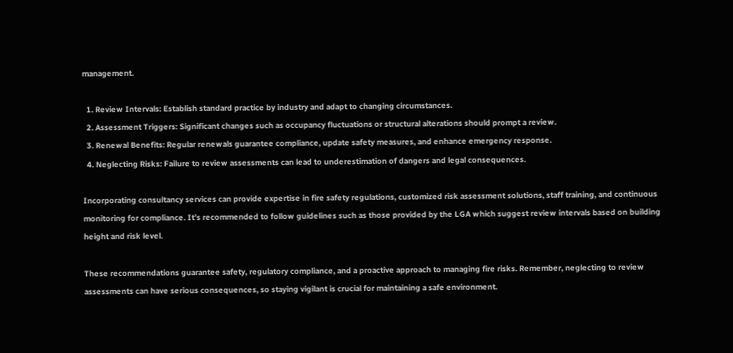management.

  1. Review Intervals: Establish standard practice by industry and adapt to changing circumstances.
  2. Assessment Triggers: Significant changes such as occupancy fluctuations or structural alterations should prompt a review.
  3. Renewal Benefits: Regular renewals guarantee compliance, update safety measures, and enhance emergency response.
  4. Neglecting Risks: Failure to review assessments can lead to underestimation of dangers and legal consequences.

Incorporating consultancy services can provide expertise in fire safety regulations, customized risk assessment solutions, staff training, and continuous monitoring for compliance. It’s recommended to follow guidelines such as those provided by the LGA which suggest review intervals based on building height and risk level.

These recommendations guarantee safety, regulatory compliance, and a proactive approach to managing fire risks. Remember, neglecting to review assessments can have serious consequences, so staying vigilant is crucial for maintaining a safe environment.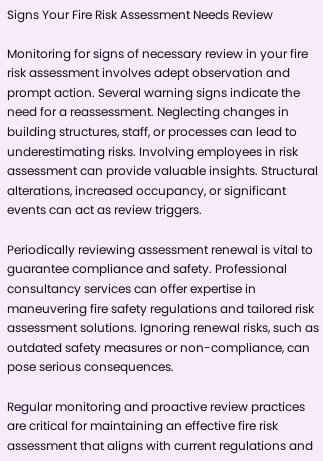Signs Your Fire Risk Assessment Needs Review

Monitoring for signs of necessary review in your fire risk assessment involves adept observation and prompt action. Several warning signs indicate the need for a reassessment. Neglecting changes in building structures, staff, or processes can lead to underestimating risks. Involving employees in risk assessment can provide valuable insights. Structural alterations, increased occupancy, or significant events can act as review triggers.

Periodically reviewing assessment renewal is vital to guarantee compliance and safety. Professional consultancy services can offer expertise in maneuvering fire safety regulations and tailored risk assessment solutions. Ignoring renewal risks, such as outdated safety measures or non-compliance, can pose serious consequences.

Regular monitoring and proactive review practices are critical for maintaining an effective fire risk assessment that aligns with current regulations and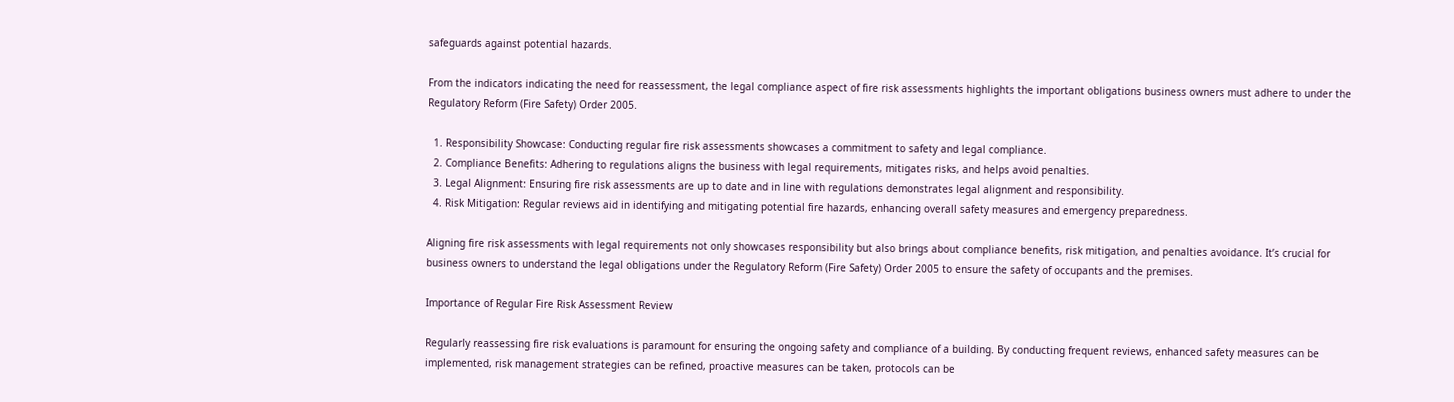safeguards against potential hazards.

From the indicators indicating the need for reassessment, the legal compliance aspect of fire risk assessments highlights the important obligations business owners must adhere to under the Regulatory Reform (Fire Safety) Order 2005.

  1. Responsibility Showcase: Conducting regular fire risk assessments showcases a commitment to safety and legal compliance.
  2. Compliance Benefits: Adhering to regulations aligns the business with legal requirements, mitigates risks, and helps avoid penalties.
  3. Legal Alignment: Ensuring fire risk assessments are up to date and in line with regulations demonstrates legal alignment and responsibility.
  4. Risk Mitigation: Regular reviews aid in identifying and mitigating potential fire hazards, enhancing overall safety measures and emergency preparedness.

Aligning fire risk assessments with legal requirements not only showcases responsibility but also brings about compliance benefits, risk mitigation, and penalties avoidance. It’s crucial for business owners to understand the legal obligations under the Regulatory Reform (Fire Safety) Order 2005 to ensure the safety of occupants and the premises.

Importance of Regular Fire Risk Assessment Review

Regularly reassessing fire risk evaluations is paramount for ensuring the ongoing safety and compliance of a building. By conducting frequent reviews, enhanced safety measures can be implemented, risk management strategies can be refined, proactive measures can be taken, protocols can be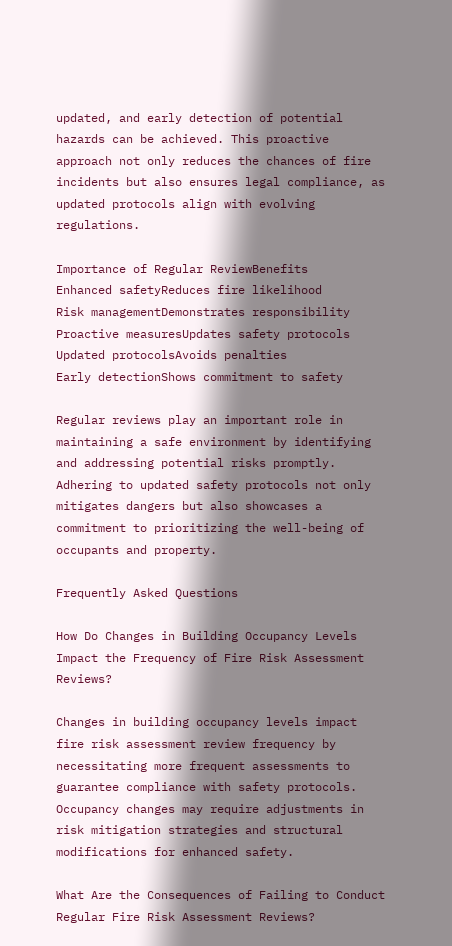updated, and early detection of potential hazards can be achieved. This proactive approach not only reduces the chances of fire incidents but also ensures legal compliance, as updated protocols align with evolving regulations.

Importance of Regular ReviewBenefits
Enhanced safetyReduces fire likelihood
Risk managementDemonstrates responsibility
Proactive measuresUpdates safety protocols
Updated protocolsAvoids penalties
Early detectionShows commitment to safety

Regular reviews play an important role in maintaining a safe environment by identifying and addressing potential risks promptly. Adhering to updated safety protocols not only mitigates dangers but also showcases a commitment to prioritizing the well-being of occupants and property.

Frequently Asked Questions

How Do Changes in Building Occupancy Levels Impact the Frequency of Fire Risk Assessment Reviews?

Changes in building occupancy levels impact fire risk assessment review frequency by necessitating more frequent assessments to guarantee compliance with safety protocols. Occupancy changes may require adjustments in risk mitigation strategies and structural modifications for enhanced safety.

What Are the Consequences of Failing to Conduct Regular Fire Risk Assessment Reviews?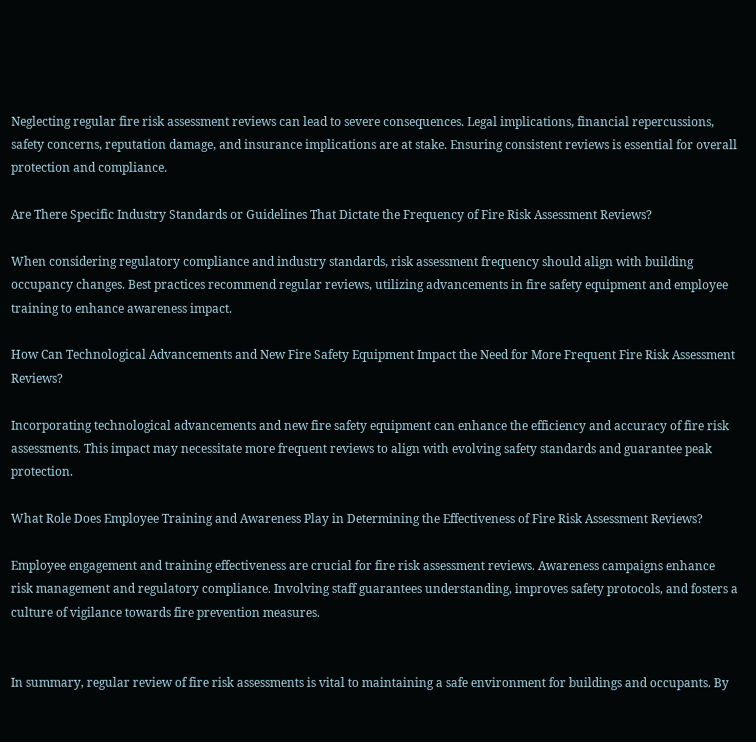Neglecting regular fire risk assessment reviews can lead to severe consequences. Legal implications, financial repercussions, safety concerns, reputation damage, and insurance implications are at stake. Ensuring consistent reviews is essential for overall protection and compliance.

Are There Specific Industry Standards or Guidelines That Dictate the Frequency of Fire Risk Assessment Reviews?

When considering regulatory compliance and industry standards, risk assessment frequency should align with building occupancy changes. Best practices recommend regular reviews, utilizing advancements in fire safety equipment and employee training to enhance awareness impact.

How Can Technological Advancements and New Fire Safety Equipment Impact the Need for More Frequent Fire Risk Assessment Reviews?

Incorporating technological advancements and new fire safety equipment can enhance the efficiency and accuracy of fire risk assessments. This impact may necessitate more frequent reviews to align with evolving safety standards and guarantee peak protection.

What Role Does Employee Training and Awareness Play in Determining the Effectiveness of Fire Risk Assessment Reviews?

Employee engagement and training effectiveness are crucial for fire risk assessment reviews. Awareness campaigns enhance risk management and regulatory compliance. Involving staff guarantees understanding, improves safety protocols, and fosters a culture of vigilance towards fire prevention measures.


In summary, regular review of fire risk assessments is vital to maintaining a safe environment for buildings and occupants. By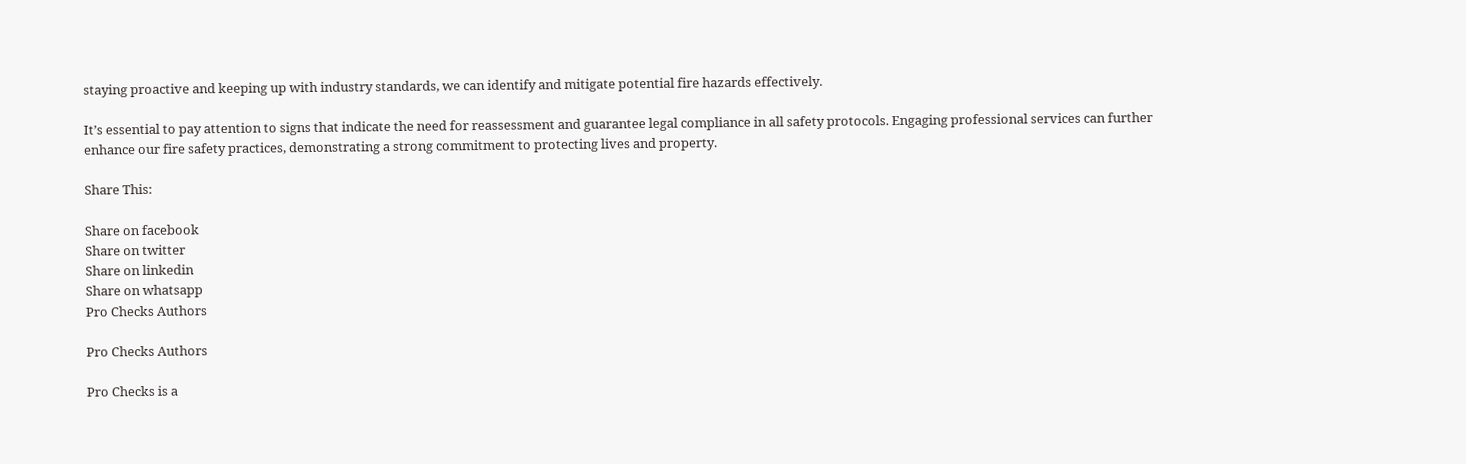staying proactive and keeping up with industry standards, we can identify and mitigate potential fire hazards effectively.

It’s essential to pay attention to signs that indicate the need for reassessment and guarantee legal compliance in all safety protocols. Engaging professional services can further enhance our fire safety practices, demonstrating a strong commitment to protecting lives and property.

Share This:

Share on facebook
Share on twitter
Share on linkedin
Share on whatsapp
Pro Checks Authors

Pro Checks Authors

Pro Checks is a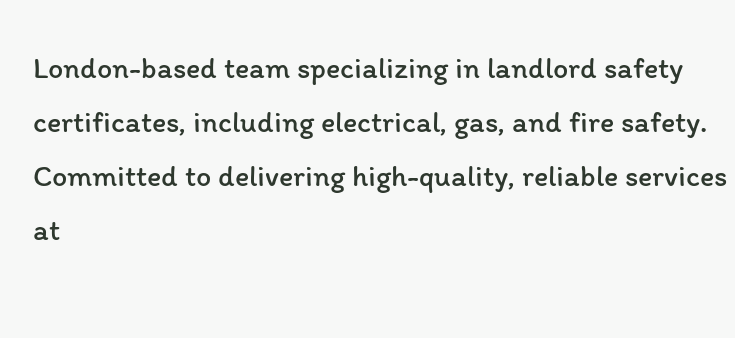London-based team specializing in landlord safety certificates, including electrical, gas, and fire safety. Committed to delivering high-quality, reliable services at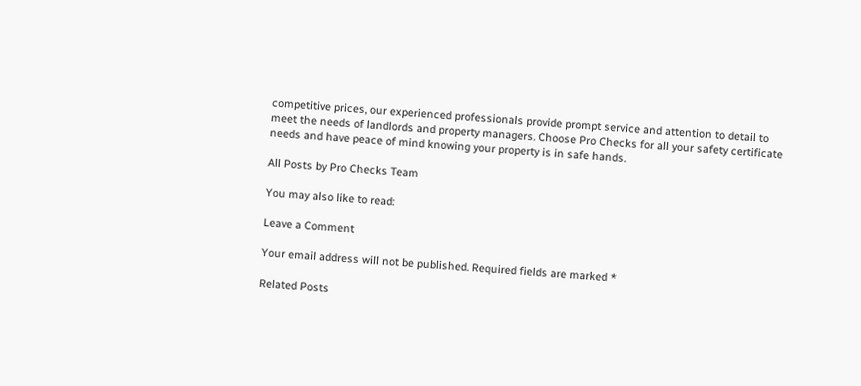competitive prices, our experienced professionals provide prompt service and attention to detail to meet the needs of landlords and property managers. Choose Pro Checks for all your safety certificate needs and have peace of mind knowing your property is in safe hands.

All Posts by Pro Checks Team

You may also like to read:

Leave a Comment

Your email address will not be published. Required fields are marked *

Related Posts